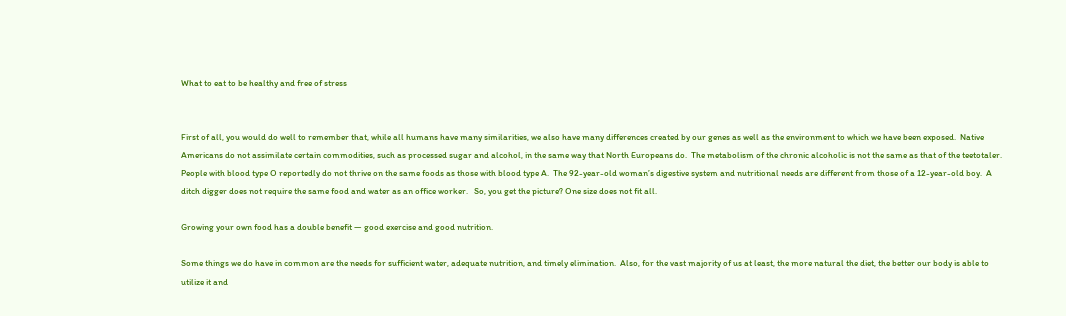What to eat to be healthy and free of stress


First of all, you would do well to remember that, while all humans have many similarities, we also have many differences created by our genes as well as the environment to which we have been exposed.  Native Americans do not assimilate certain commodities, such as processed sugar and alcohol, in the same way that North Europeans do.  The metabolism of the chronic alcoholic is not the same as that of the teetotaler.  People with blood type O reportedly do not thrive on the same foods as those with blood type A.  The 92-year-old woman’s digestive system and nutritional needs are different from those of a 12-year-old boy.  A ditch digger does not require the same food and water as an office worker.   So, you get the picture? One size does not fit all.

Growing your own food has a double benefit — good exercise and good nutrition.

Some things we do have in common are the needs for sufficient water, adequate nutrition, and timely elimination.  Also, for the vast majority of us at least, the more natural the diet, the better our body is able to utilize it and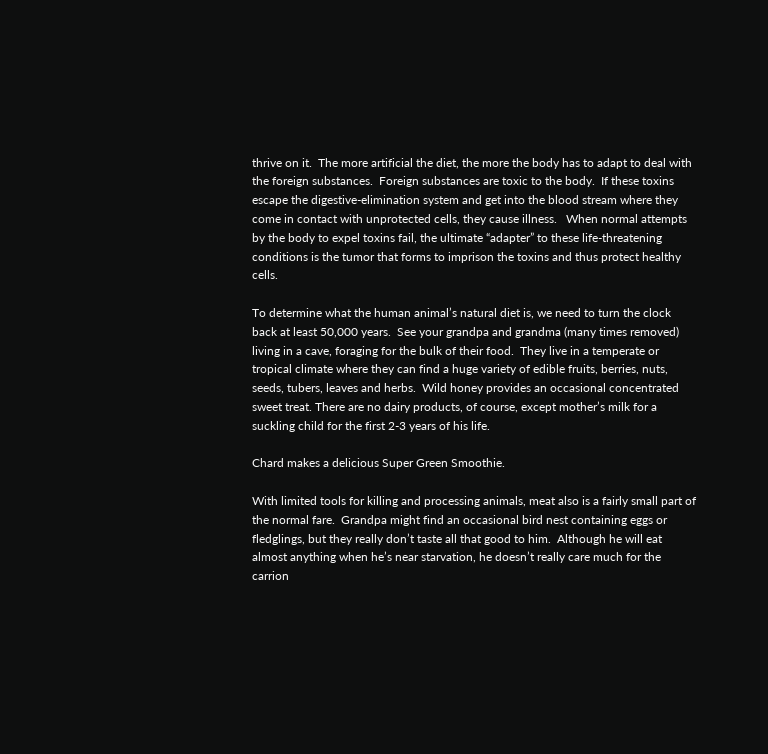thrive on it.  The more artificial the diet, the more the body has to adapt to deal with the foreign substances.  Foreign substances are toxic to the body.  If these toxins escape the digestive-elimination system and get into the blood stream where they come in contact with unprotected cells, they cause illness.   When normal attempts by the body to expel toxins fail, the ultimate “adapter” to these life-threatening conditions is the tumor that forms to imprison the toxins and thus protect healthy cells.

To determine what the human animal’s natural diet is, we need to turn the clock back at least 50,000 years.  See your grandpa and grandma (many times removed) living in a cave, foraging for the bulk of their food.  They live in a temperate or tropical climate where they can find a huge variety of edible fruits, berries, nuts, seeds, tubers, leaves and herbs.  Wild honey provides an occasional concentrated sweet treat. There are no dairy products, of course, except mother’s milk for a suckling child for the first 2-3 years of his life.

Chard makes a delicious Super Green Smoothie.

With limited tools for killing and processing animals, meat also is a fairly small part of the normal fare.  Grandpa might find an occasional bird nest containing eggs or fledglings, but they really don’t taste all that good to him.  Although he will eat almost anything when he’s near starvation, he doesn’t really care much for the carrion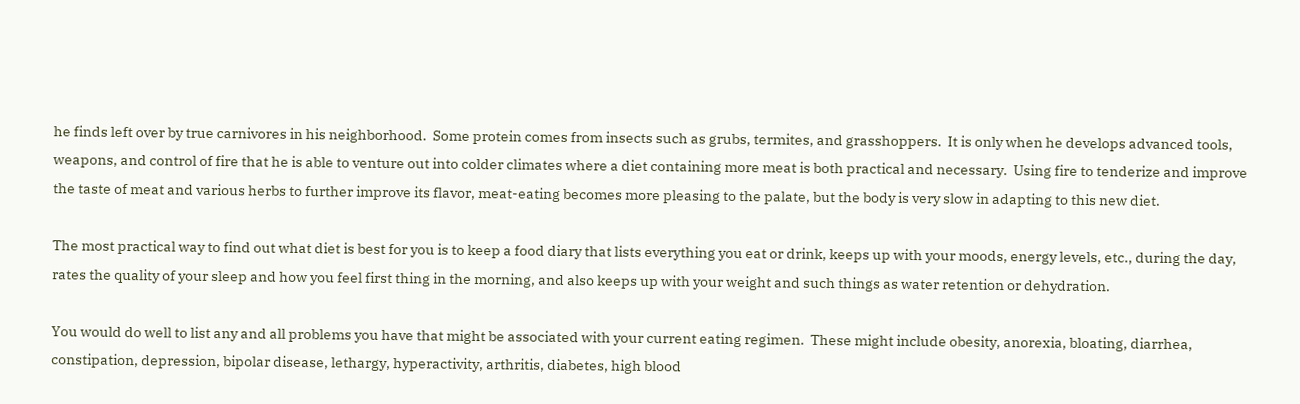he finds left over by true carnivores in his neighborhood.  Some protein comes from insects such as grubs, termites, and grasshoppers.  It is only when he develops advanced tools, weapons, and control of fire that he is able to venture out into colder climates where a diet containing more meat is both practical and necessary.  Using fire to tenderize and improve the taste of meat and various herbs to further improve its flavor, meat-eating becomes more pleasing to the palate, but the body is very slow in adapting to this new diet.

The most practical way to find out what diet is best for you is to keep a food diary that lists everything you eat or drink, keeps up with your moods, energy levels, etc., during the day, rates the quality of your sleep and how you feel first thing in the morning, and also keeps up with your weight and such things as water retention or dehydration.

You would do well to list any and all problems you have that might be associated with your current eating regimen.  These might include obesity, anorexia, bloating, diarrhea, constipation, depression, bipolar disease, lethargy, hyperactivity, arthritis, diabetes, high blood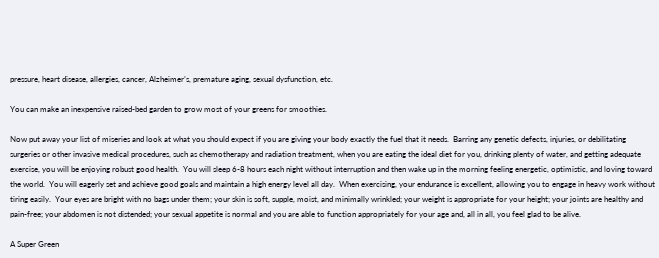pressure, heart disease, allergies, cancer, Alzheimer’s, premature aging, sexual dysfunction, etc.

You can make an inexpensive raised-bed garden to grow most of your greens for smoothies.

Now put away your list of miseries and look at what you should expect if you are giving your body exactly the fuel that it needs.  Barring any genetic defects, injuries, or debilitating surgeries or other invasive medical procedures, such as chemotherapy and radiation treatment, when you are eating the ideal diet for you, drinking plenty of water, and getting adequate exercise, you will be enjoying robust good health.  You will sleep 6-8 hours each night without interruption and then wake up in the morning feeling energetic, optimistic, and loving toward the world.  You will eagerly set and achieve good goals and maintain a high energy level all day.  When exercising, your endurance is excellent, allowing you to engage in heavy work without tiring easily.  Your eyes are bright with no bags under them; your skin is soft, supple, moist, and minimally wrinkled; your weight is appropriate for your height; your joints are healthy and pain-free; your abdomen is not distended; your sexual appetite is normal and you are able to function appropriately for your age and, all in all, you feel glad to be alive.

A Super Green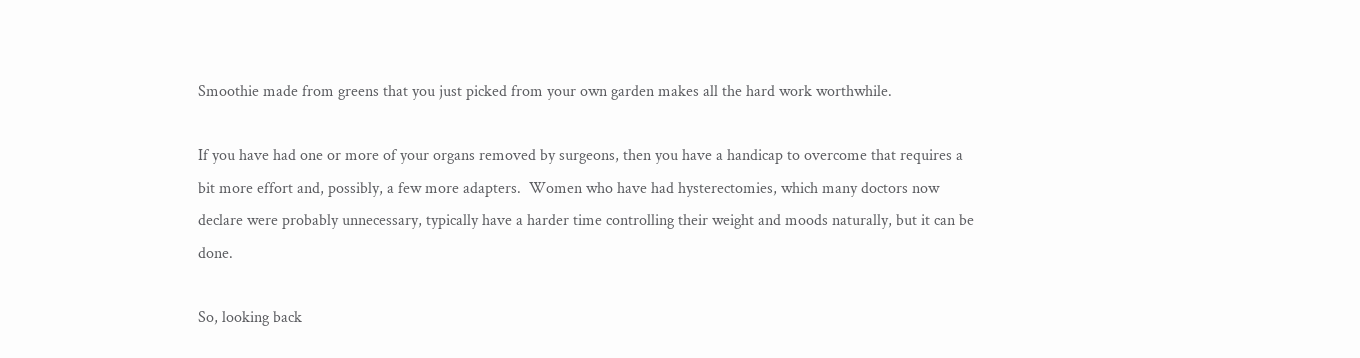Smoothie made from greens that you just picked from your own garden makes all the hard work worthwhile.

If you have had one or more of your organs removed by surgeons, then you have a handicap to overcome that requires a bit more effort and, possibly, a few more adapters.  Women who have had hysterectomies, which many doctors now declare were probably unnecessary, typically have a harder time controlling their weight and moods naturally, but it can be done.

So, looking back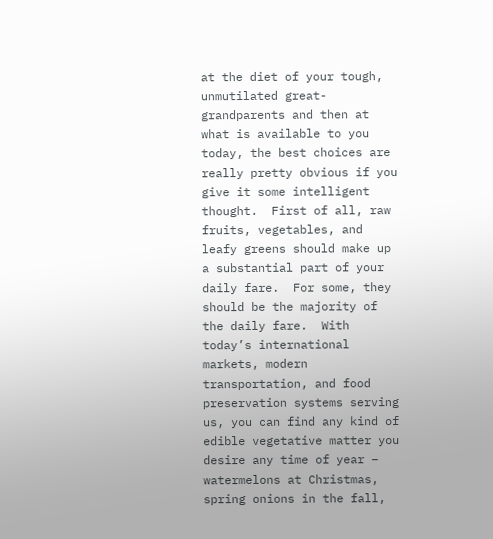at the diet of your tough, unmutilated great-grandparents and then at what is available to you today, the best choices are really pretty obvious if you give it some intelligent thought.  First of all, raw fruits, vegetables, and leafy greens should make up a substantial part of your daily fare.  For some, they should be the majority of the daily fare.  With today’s international markets, modern transportation, and food preservation systems serving us, you can find any kind of edible vegetative matter you desire any time of year – watermelons at Christmas, spring onions in the fall,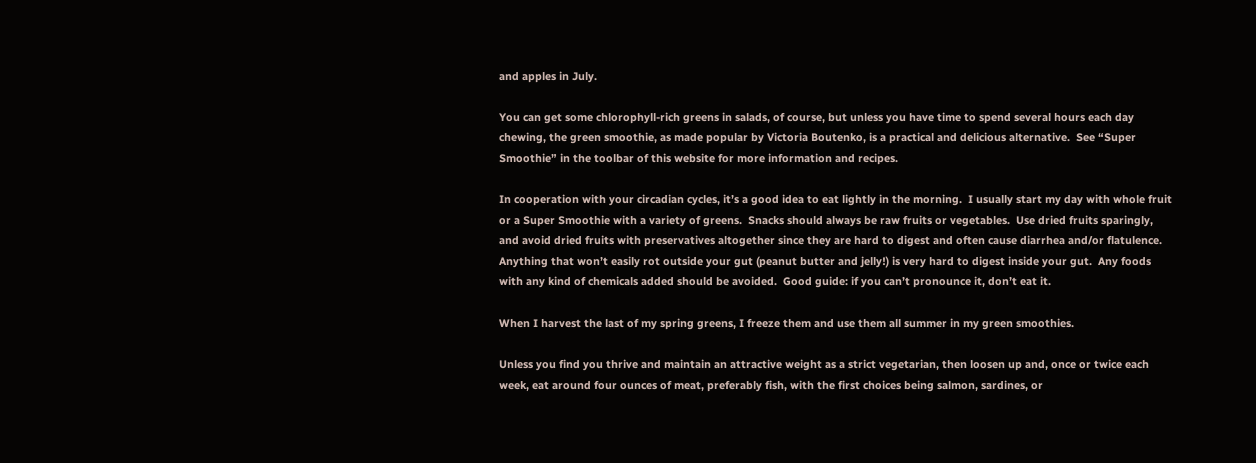and apples in July.

You can get some chlorophyll-rich greens in salads, of course, but unless you have time to spend several hours each day chewing, the green smoothie, as made popular by Victoria Boutenko, is a practical and delicious alternative.  See “Super Smoothie” in the toolbar of this website for more information and recipes.

In cooperation with your circadian cycles, it’s a good idea to eat lightly in the morning.  I usually start my day with whole fruit or a Super Smoothie with a variety of greens.  Snacks should always be raw fruits or vegetables.  Use dried fruits sparingly, and avoid dried fruits with preservatives altogether since they are hard to digest and often cause diarrhea and/or flatulence.  Anything that won’t easily rot outside your gut (peanut butter and jelly!) is very hard to digest inside your gut.  Any foods with any kind of chemicals added should be avoided.  Good guide: if you can’t pronounce it, don’t eat it.

When I harvest the last of my spring greens, I freeze them and use them all summer in my green smoothies.

Unless you find you thrive and maintain an attractive weight as a strict vegetarian, then loosen up and, once or twice each week, eat around four ounces of meat, preferably fish, with the first choices being salmon, sardines, or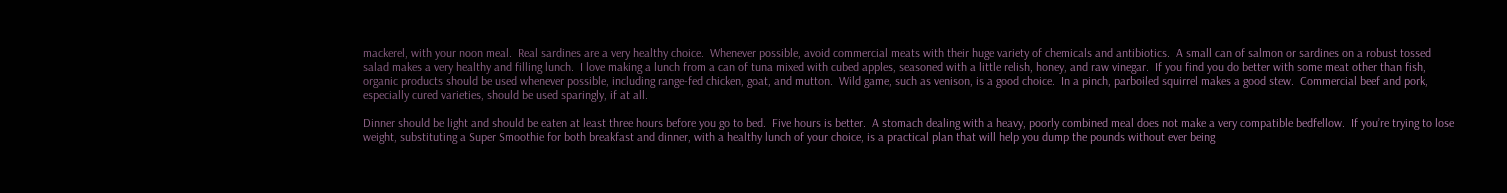mackerel, with your noon meal.  Real sardines are a very healthy choice.  Whenever possible, avoid commercial meats with their huge variety of chemicals and antibiotics.  A small can of salmon or sardines on a robust tossed salad makes a very healthy and filling lunch.  I love making a lunch from a can of tuna mixed with cubed apples, seasoned with a little relish, honey, and raw vinegar.  If you find you do better with some meat other than fish, organic products should be used whenever possible, including range-fed chicken, goat, and mutton.  Wild game, such as venison, is a good choice.  In a pinch, parboiled squirrel makes a good stew.  Commercial beef and pork, especially cured varieties, should be used sparingly, if at all.

Dinner should be light and should be eaten at least three hours before you go to bed.  Five hours is better.  A stomach dealing with a heavy, poorly combined meal does not make a very compatible bedfellow.  If you’re trying to lose weight, substituting a Super Smoothie for both breakfast and dinner, with a healthy lunch of your choice, is a practical plan that will help you dump the pounds without ever being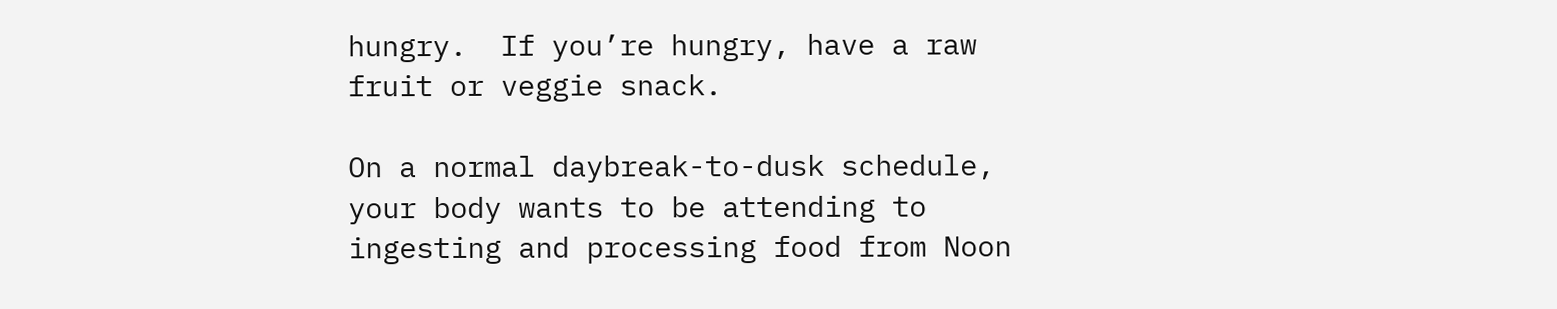hungry.  If you’re hungry, have a raw fruit or veggie snack.

On a normal daybreak-to-dusk schedule, your body wants to be attending to ingesting and processing food from Noon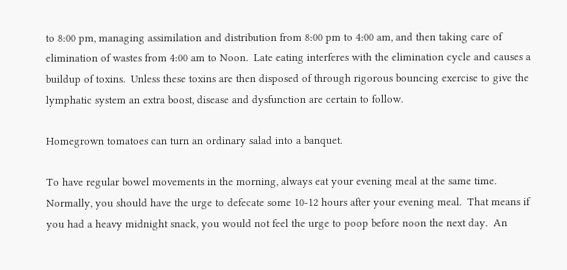to 8:00 pm, managing assimilation and distribution from 8:00 pm to 4:00 am, and then taking care of elimination of wastes from 4:00 am to Noon.  Late eating interferes with the elimination cycle and causes a buildup of toxins.  Unless these toxins are then disposed of through rigorous bouncing exercise to give the lymphatic system an extra boost, disease and dysfunction are certain to follow.

Homegrown tomatoes can turn an ordinary salad into a banquet.

To have regular bowel movements in the morning, always eat your evening meal at the same time.  Normally, you should have the urge to defecate some 10-12 hours after your evening meal.  That means if you had a heavy midnight snack, you would not feel the urge to poop before noon the next day.  An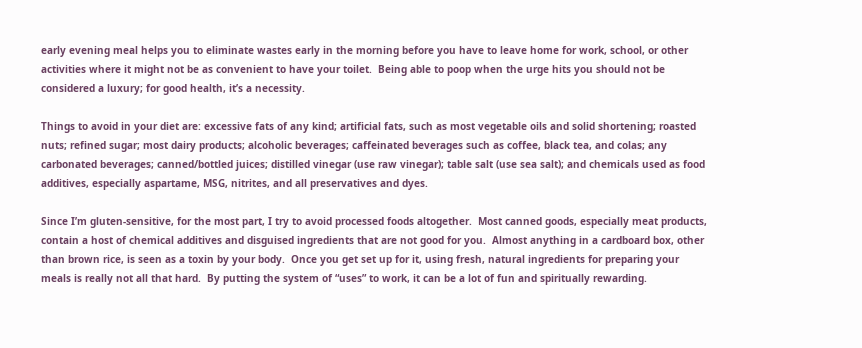early evening meal helps you to eliminate wastes early in the morning before you have to leave home for work, school, or other activities where it might not be as convenient to have your toilet.  Being able to poop when the urge hits you should not be considered a luxury; for good health, it’s a necessity.

Things to avoid in your diet are: excessive fats of any kind; artificial fats, such as most vegetable oils and solid shortening; roasted nuts; refined sugar; most dairy products; alcoholic beverages; caffeinated beverages such as coffee, black tea, and colas; any carbonated beverages; canned/bottled juices; distilled vinegar (use raw vinegar); table salt (use sea salt); and chemicals used as food additives, especially aspartame, MSG, nitrites, and all preservatives and dyes.

Since I’m gluten-sensitive, for the most part, I try to avoid processed foods altogether.  Most canned goods, especially meat products, contain a host of chemical additives and disguised ingredients that are not good for you.  Almost anything in a cardboard box, other than brown rice, is seen as a toxin by your body.  Once you get set up for it, using fresh, natural ingredients for preparing your meals is really not all that hard.  By putting the system of “uses” to work, it can be a lot of fun and spiritually rewarding.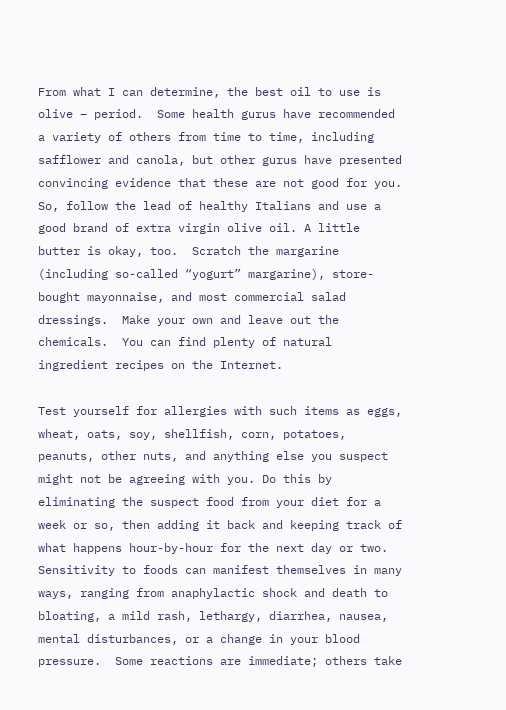From what I can determine, the best oil to use is olive – period.  Some health gurus have recommended a variety of others from time to time, including safflower and canola, but other gurus have presented convincing evidence that these are not good for you.  So, follow the lead of healthy Italians and use a good brand of extra virgin olive oil. A little butter is okay, too.  Scratch the margarine (including so-called “yogurt” margarine), store-bought mayonnaise, and most commercial salad dressings.  Make your own and leave out the chemicals.  You can find plenty of natural ingredient recipes on the Internet.

Test yourself for allergies with such items as eggs, wheat, oats, soy, shellfish, corn, potatoes, peanuts, other nuts, and anything else you suspect might not be agreeing with you. Do this by eliminating the suspect food from your diet for a week or so, then adding it back and keeping track of what happens hour-by-hour for the next day or two.  Sensitivity to foods can manifest themselves in many ways, ranging from anaphylactic shock and death to bloating, a mild rash, lethargy, diarrhea, nausea, mental disturbances, or a change in your blood pressure.  Some reactions are immediate; others take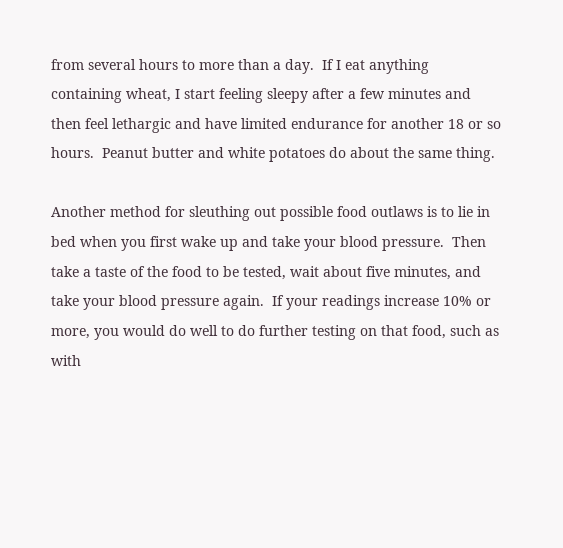from several hours to more than a day.  If I eat anything containing wheat, I start feeling sleepy after a few minutes and then feel lethargic and have limited endurance for another 18 or so hours.  Peanut butter and white potatoes do about the same thing.

Another method for sleuthing out possible food outlaws is to lie in bed when you first wake up and take your blood pressure.  Then take a taste of the food to be tested, wait about five minutes, and take your blood pressure again.  If your readings increase 10% or more, you would do well to do further testing on that food, such as with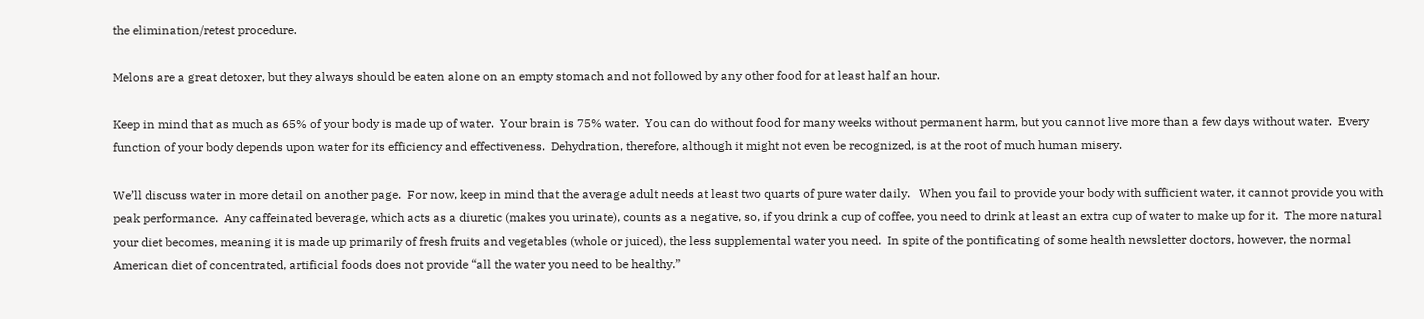the elimination/retest procedure.

Melons are a great detoxer, but they always should be eaten alone on an empty stomach and not followed by any other food for at least half an hour.

Keep in mind that as much as 65% of your body is made up of water.  Your brain is 75% water.  You can do without food for many weeks without permanent harm, but you cannot live more than a few days without water.  Every function of your body depends upon water for its efficiency and effectiveness.  Dehydration, therefore, although it might not even be recognized, is at the root of much human misery.

We’ll discuss water in more detail on another page.  For now, keep in mind that the average adult needs at least two quarts of pure water daily.   When you fail to provide your body with sufficient water, it cannot provide you with peak performance.  Any caffeinated beverage, which acts as a diuretic (makes you urinate), counts as a negative, so, if you drink a cup of coffee, you need to drink at least an extra cup of water to make up for it.  The more natural your diet becomes, meaning it is made up primarily of fresh fruits and vegetables (whole or juiced), the less supplemental water you need.  In spite of the pontificating of some health newsletter doctors, however, the normal American diet of concentrated, artificial foods does not provide “all the water you need to be healthy.”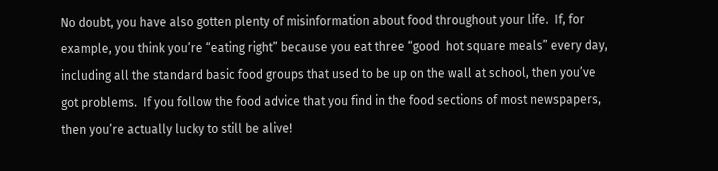No doubt, you have also gotten plenty of misinformation about food throughout your life.  If, for example, you think you’re “eating right” because you eat three “good  hot square meals” every day, including all the standard basic food groups that used to be up on the wall at school, then you’ve got problems.  If you follow the food advice that you find in the food sections of most newspapers, then you’re actually lucky to still be alive!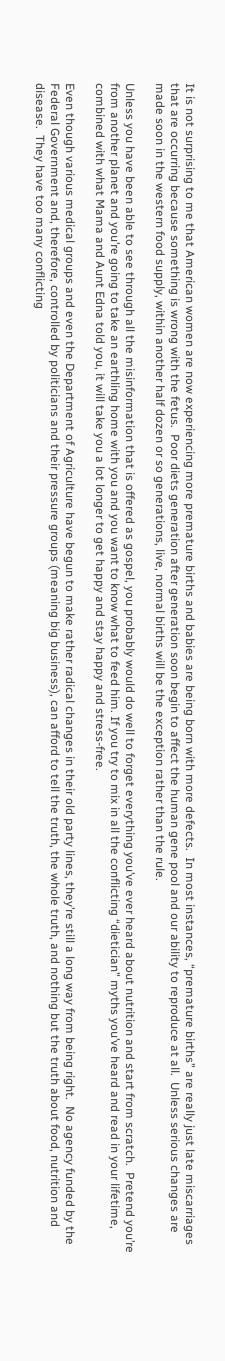It is not surprising to me that American women are now experiencing more premature births and babies are being born with more defects.  In most instances, “premature births” are really just late miscarriages that are occurring because something is wrong with the fetus.  Poor diets generation after generation soon begin to affect the human gene pool and our ability to reproduce at all.  Unless serious changes are made soon in the western food supply, within another half dozen or so generations, live, normal births will be the exception rather than the rule.

Unless you have been able to see through all the misinformation that is offered as gospel, you probably would do well to forget everything you’ve ever heard about nutrition and start from scratch.  Pretend you’re from another planet and you’re going to take an earthling home with you and you want to know what to feed him. If you try to mix in all the conflicting “dietician” myths you’ve heard and read in your lifetime, combined with what Mama and Aunt Edna told you, it will take you a lot longer to get happy and stay happy and stress-free.

Even though various medical groups and even the Department of Agriculture have begun to make rather radical changes in their old party lines, they’re still a long way from being right.  No agency funded by the Federal Government and, therefore, controlled by politicians and their pressure groups (meaning big business), can afford to tell the truth, the whole truth, and nothing but the truth about food, nutrition and disease.  They have too many conflicting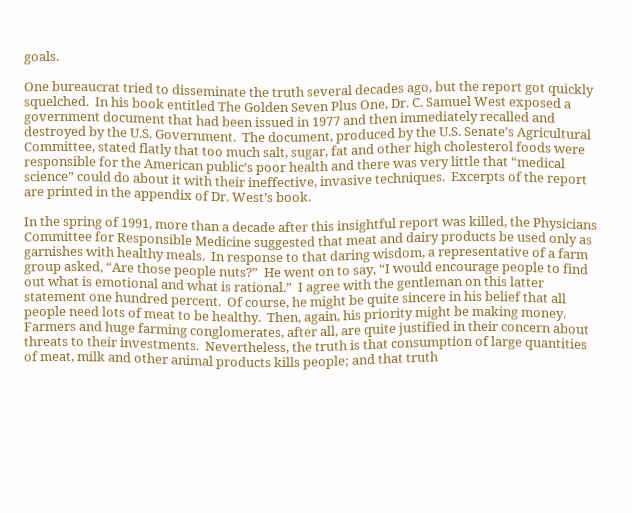goals.

One bureaucrat tried to disseminate the truth several decades ago, but the report got quickly squelched.  In his book entitled The Golden Seven Plus One, Dr. C. Samuel West exposed a government document that had been issued in 1977 and then immediately recalled and destroyed by the U.S. Government.  The document, produced by the U.S. Senate’s Agricultural Committee, stated flatly that too much salt, sugar, fat and other high cholesterol foods were responsible for the American public’s poor health and there was very little that “medical science” could do about it with their ineffective, invasive techniques.  Excerpts of the report are printed in the appendix of Dr. West’s book.

In the spring of 1991, more than a decade after this insightful report was killed, the Physicians Committee for Responsible Medicine suggested that meat and dairy products be used only as garnishes with healthy meals.  In response to that daring wisdom, a representative of a farm group asked, “Are those people nuts?”  He went on to say, “I would encourage people to find out what is emotional and what is rational.”  I agree with the gentleman on this latter statement one hundred percent.  Of course, he might be quite sincere in his belief that all people need lots of meat to be healthy.  Then, again, his priority might be making money.  Farmers and huge farming conglomerates, after all, are quite justified in their concern about threats to their investments.  Nevertheless, the truth is that consumption of large quantities of meat, milk and other animal products kills people; and that truth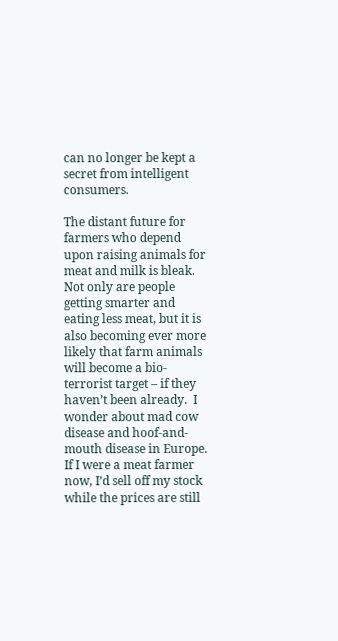can no longer be kept a secret from intelligent consumers.

The distant future for farmers who depend upon raising animals for meat and milk is bleak.  Not only are people getting smarter and eating less meat, but it is also becoming ever more likely that farm animals will become a bio-terrorist target – if they haven’t been already.  I wonder about mad cow disease and hoof-and-mouth disease in Europe.  If I were a meat farmer now, I’d sell off my stock while the prices are still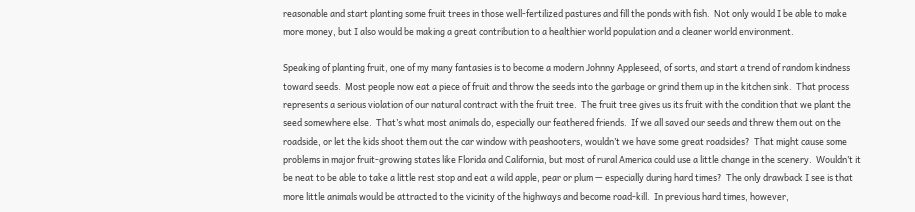reasonable and start planting some fruit trees in those well-fertilized pastures and fill the ponds with fish.  Not only would I be able to make more money, but I also would be making a great contribution to a healthier world population and a cleaner world environment.

Speaking of planting fruit, one of my many fantasies is to become a modern Johnny Appleseed, of sorts, and start a trend of random kindness toward seeds.  Most people now eat a piece of fruit and throw the seeds into the garbage or grind them up in the kitchen sink.  That process represents a serious violation of our natural contract with the fruit tree.  The fruit tree gives us its fruit with the condition that we plant the seed somewhere else.  That’s what most animals do, especially our feathered friends.  If we all saved our seeds and threw them out on the roadside, or let the kids shoot them out the car window with peashooters, wouldn’t we have some great roadsides?  That might cause some problems in major fruit-growing states like Florida and California, but most of rural America could use a little change in the scenery.  Wouldn’t it be neat to be able to take a little rest stop and eat a wild apple, pear or plum — especially during hard times?  The only drawback I see is that more little animals would be attracted to the vicinity of the highways and become road-kill.  In previous hard times, however,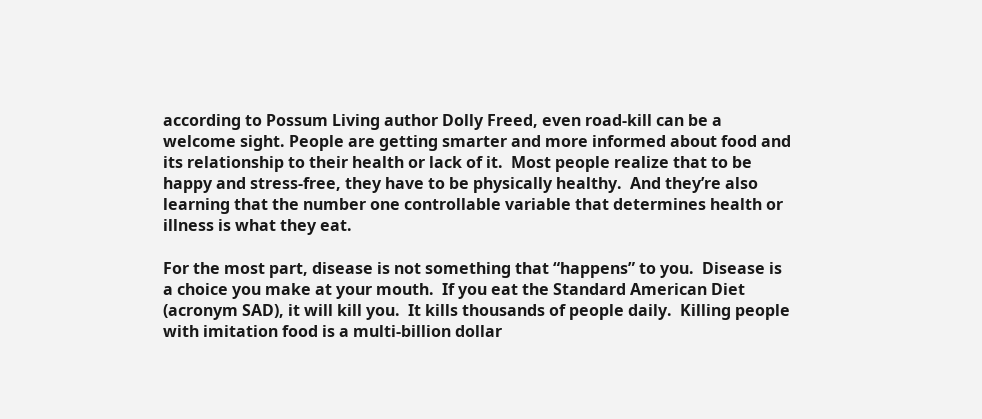according to Possum Living author Dolly Freed, even road-kill can be a welcome sight. People are getting smarter and more informed about food and its relationship to their health or lack of it.  Most people realize that to be happy and stress-free, they have to be physically healthy.  And they’re also learning that the number one controllable variable that determines health or illness is what they eat.

For the most part, disease is not something that “happens” to you.  Disease is a choice you make at your mouth.  If you eat the Standard American Diet (acronym SAD), it will kill you.  It kills thousands of people daily.  Killing people with imitation food is a multi-billion dollar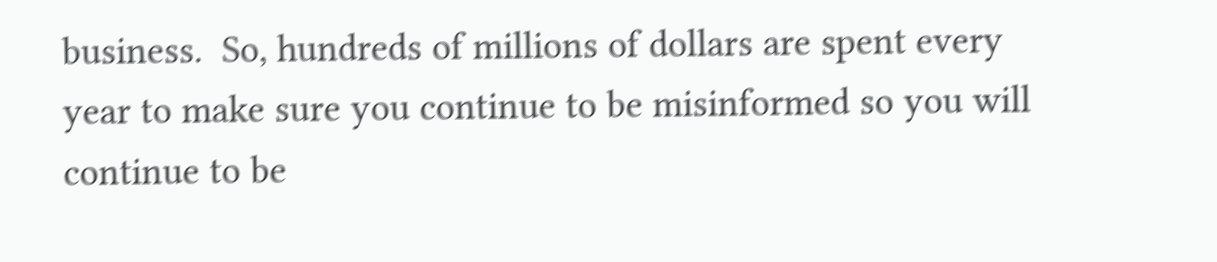business.  So, hundreds of millions of dollars are spent every year to make sure you continue to be misinformed so you will continue to be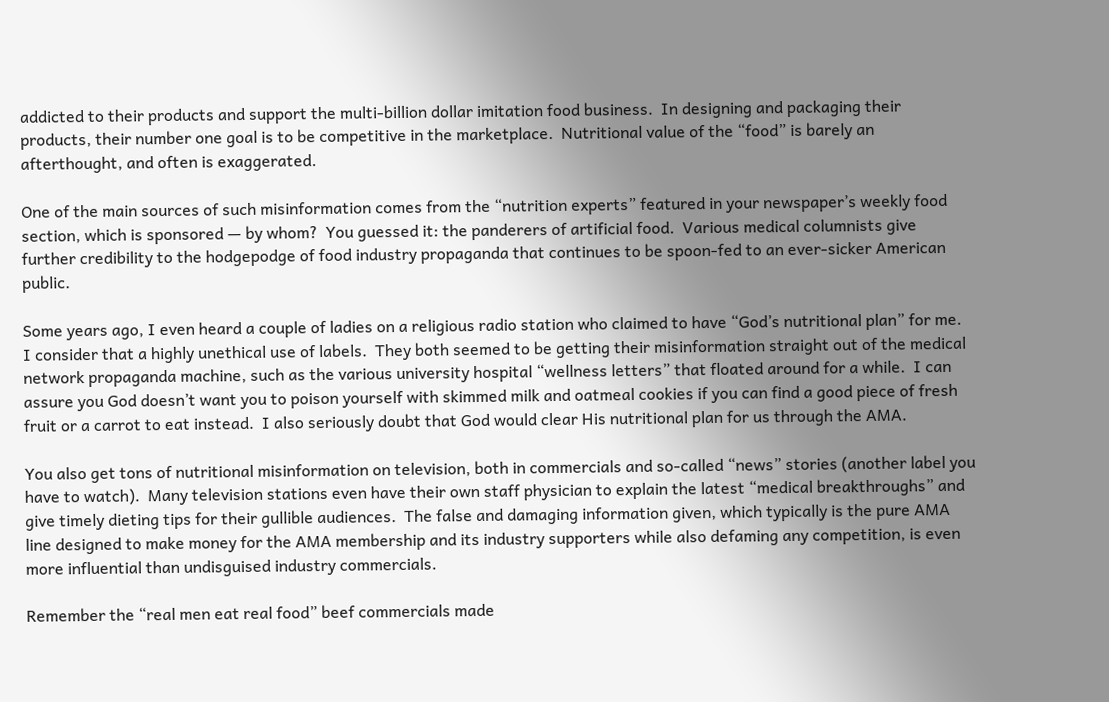addicted to their products and support the multi-billion dollar imitation food business.  In designing and packaging their products, their number one goal is to be competitive in the marketplace.  Nutritional value of the “food” is barely an afterthought, and often is exaggerated.

One of the main sources of such misinformation comes from the “nutrition experts” featured in your newspaper’s weekly food section, which is sponsored — by whom?  You guessed it: the panderers of artificial food.  Various medical columnists give further credibility to the hodgepodge of food industry propaganda that continues to be spoon-fed to an ever-sicker American public.

Some years ago, I even heard a couple of ladies on a religious radio station who claimed to have “God’s nutritional plan” for me.  I consider that a highly unethical use of labels.  They both seemed to be getting their misinformation straight out of the medical network propaganda machine, such as the various university hospital “wellness letters” that floated around for a while.  I can assure you God doesn’t want you to poison yourself with skimmed milk and oatmeal cookies if you can find a good piece of fresh fruit or a carrot to eat instead.  I also seriously doubt that God would clear His nutritional plan for us through the AMA.

You also get tons of nutritional misinformation on television, both in commercials and so-called “news” stories (another label you have to watch).  Many television stations even have their own staff physician to explain the latest “medical breakthroughs” and give timely dieting tips for their gullible audiences.  The false and damaging information given, which typically is the pure AMA line designed to make money for the AMA membership and its industry supporters while also defaming any competition, is even more influential than undisguised industry commercials.

Remember the “real men eat real food” beef commercials made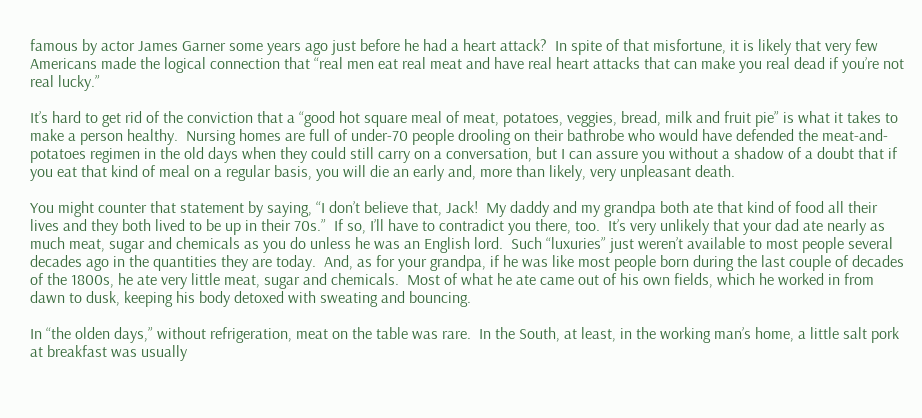famous by actor James Garner some years ago just before he had a heart attack?  In spite of that misfortune, it is likely that very few Americans made the logical connection that “real men eat real meat and have real heart attacks that can make you real dead if you’re not real lucky.”

It’s hard to get rid of the conviction that a “good hot square meal of meat, potatoes, veggies, bread, milk and fruit pie” is what it takes to make a person healthy.  Nursing homes are full of under-70 people drooling on their bathrobe who would have defended the meat-and-potatoes regimen in the old days when they could still carry on a conversation, but I can assure you without a shadow of a doubt that if you eat that kind of meal on a regular basis, you will die an early and, more than likely, very unpleasant death.

You might counter that statement by saying, “I don’t believe that, Jack!  My daddy and my grandpa both ate that kind of food all their lives and they both lived to be up in their 70s.”  If so, I’ll have to contradict you there, too.  It’s very unlikely that your dad ate nearly as much meat, sugar and chemicals as you do unless he was an English lord.  Such “luxuries” just weren’t available to most people several decades ago in the quantities they are today.  And, as for your grandpa, if he was like most people born during the last couple of decades of the 1800s, he ate very little meat, sugar and chemicals.  Most of what he ate came out of his own fields, which he worked in from dawn to dusk, keeping his body detoxed with sweating and bouncing.

In “the olden days,” without refrigeration, meat on the table was rare.  In the South, at least, in the working man’s home, a little salt pork at breakfast was usually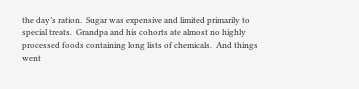the day’s ration.  Sugar was expensive and limited primarily to special treats.  Grandpa and his cohorts ate almost no highly processed foods containing long lists of chemicals.  And things went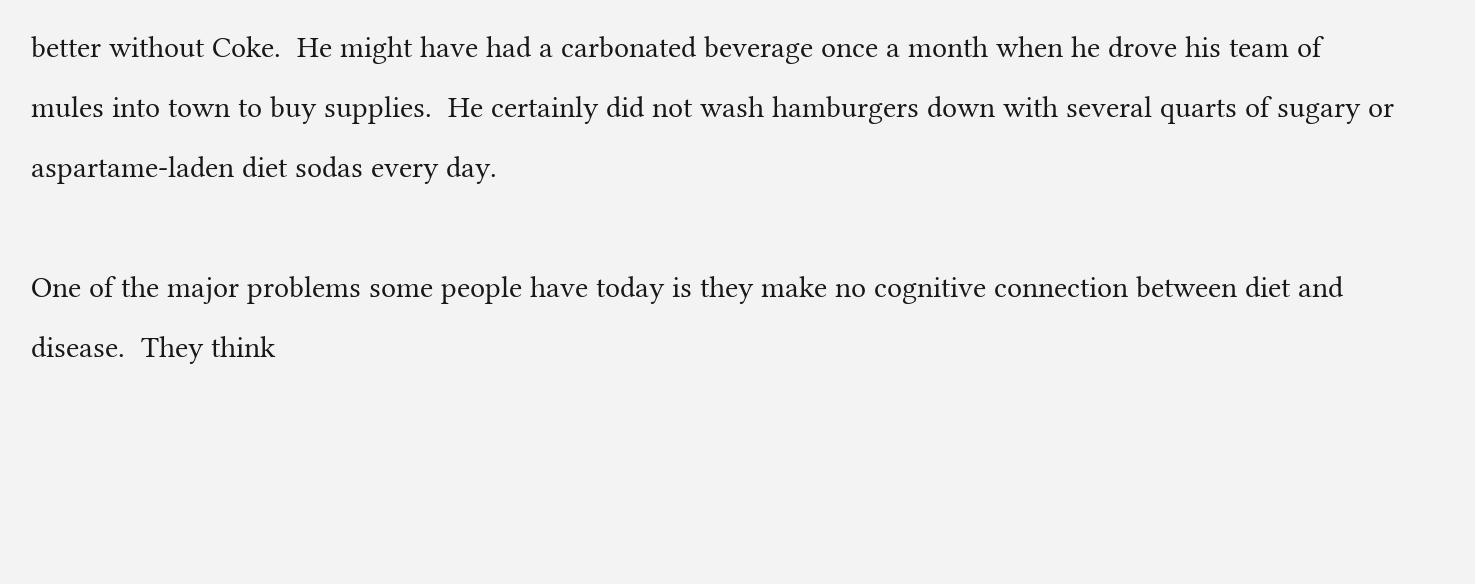better without Coke.  He might have had a carbonated beverage once a month when he drove his team of mules into town to buy supplies.  He certainly did not wash hamburgers down with several quarts of sugary or aspartame-laden diet sodas every day.

One of the major problems some people have today is they make no cognitive connection between diet and disease.  They think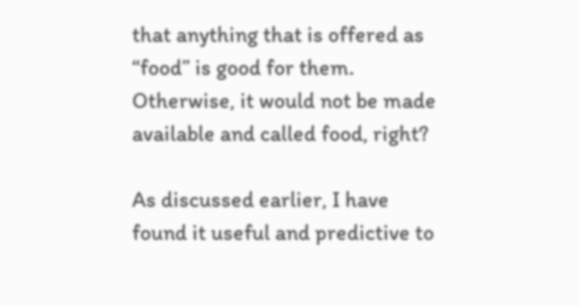that anything that is offered as “food” is good for them.  Otherwise, it would not be made available and called food, right?

As discussed earlier, I have found it useful and predictive to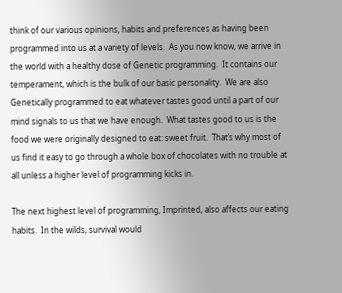think of our various opinions, habits and preferences as having been programmed into us at a variety of levels.  As you now know, we arrive in the world with a healthy dose of Genetic programming.  It contains our temperament, which is the bulk of our basic personality.  We are also Genetically programmed to eat whatever tastes good until a part of our mind signals to us that we have enough.  What tastes good to us is the food we were originally designed to eat: sweet fruit.  That’s why most of us find it easy to go through a whole box of chocolates with no trouble at all unless a higher level of programming kicks in.

The next highest level of programming, Imprinted, also affects our eating habits.  In the wilds, survival would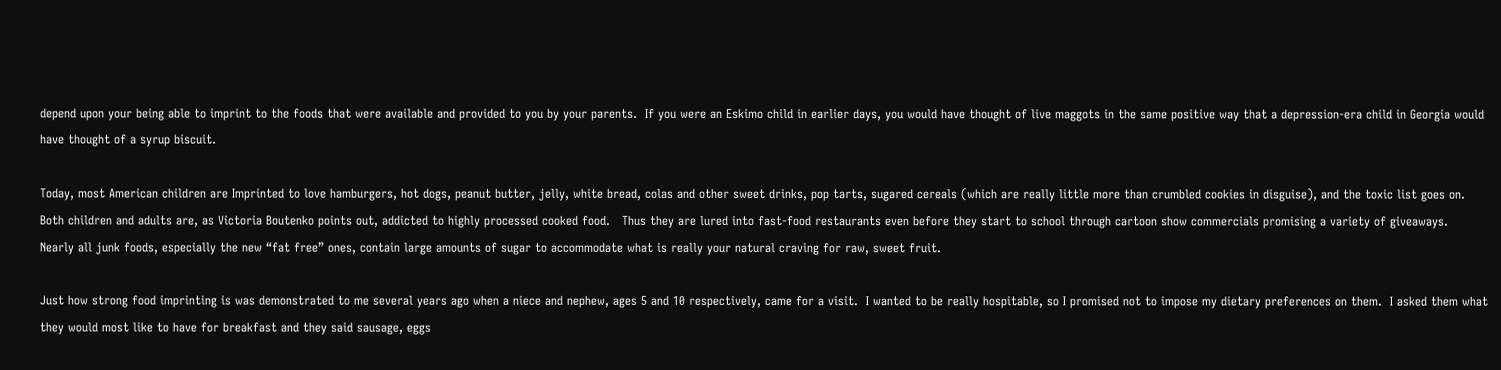depend upon your being able to imprint to the foods that were available and provided to you by your parents.  If you were an Eskimo child in earlier days, you would have thought of live maggots in the same positive way that a depression-era child in Georgia would have thought of a syrup biscuit.

Today, most American children are Imprinted to love hamburgers, hot dogs, peanut butter, jelly, white bread, colas and other sweet drinks, pop tarts, sugared cereals (which are really little more than crumbled cookies in disguise), and the toxic list goes on.  Both children and adults are, as Victoria Boutenko points out, addicted to highly processed cooked food.   Thus they are lured into fast-food restaurants even before they start to school through cartoon show commercials promising a variety of giveaways.   Nearly all junk foods, especially the new “fat free” ones, contain large amounts of sugar to accommodate what is really your natural craving for raw, sweet fruit.

Just how strong food imprinting is was demonstrated to me several years ago when a niece and nephew, ages 5 and 10 respectively, came for a visit.  I wanted to be really hospitable, so I promised not to impose my dietary preferences on them.  I asked them what they would most like to have for breakfast and they said sausage, eggs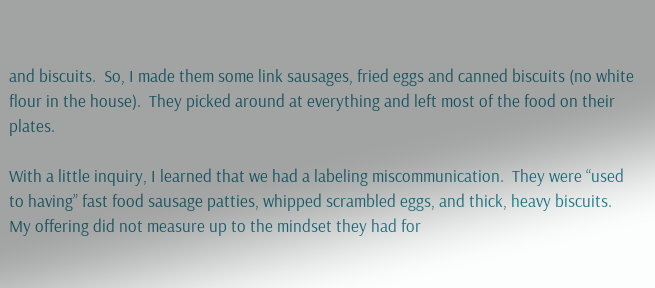and biscuits.  So, I made them some link sausages, fried eggs and canned biscuits (no white flour in the house).  They picked around at everything and left most of the food on their plates.

With a little inquiry, I learned that we had a labeling miscommunication.  They were “used to having” fast food sausage patties, whipped scrambled eggs, and thick, heavy biscuits.  My offering did not measure up to the mindset they had for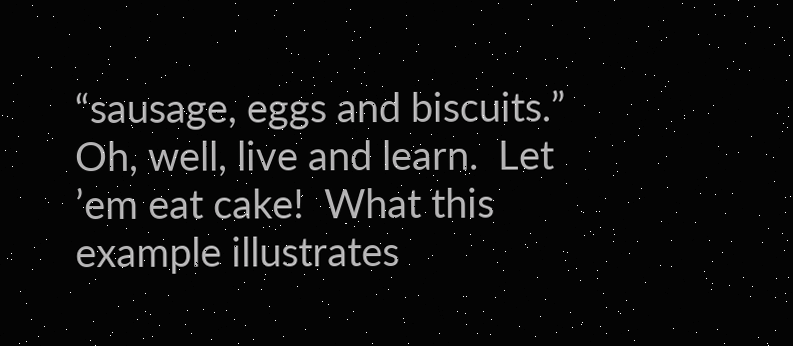“sausage, eggs and biscuits.”  Oh, well, live and learn.  Let ’em eat cake!  What this example illustrates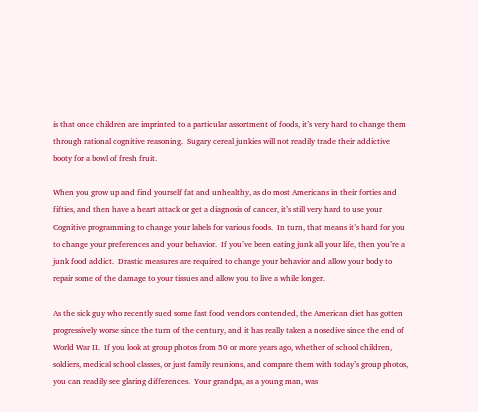is that once children are imprinted to a particular assortment of foods, it’s very hard to change them through rational cognitive reasoning.  Sugary cereal junkies will not readily trade their addictive booty for a bowl of fresh fruit.

When you grow up and find yourself fat and unhealthy, as do most Americans in their forties and fifties, and then have a heart attack or get a diagnosis of cancer, it’s still very hard to use your Cognitive programming to change your labels for various foods.  In turn, that means it’s hard for you to change your preferences and your behavior.  If you’ve been eating junk all your life, then you’re a junk food addict.  Drastic measures are required to change your behavior and allow your body to repair some of the damage to your tissues and allow you to live a while longer.

As the sick guy who recently sued some fast food vendors contended, the American diet has gotten progressively worse since the turn of the century, and it has really taken a nosedive since the end of World War II.  If you look at group photos from 50 or more years ago, whether of school children, soldiers, medical school classes, or just family reunions, and compare them with today’s group photos, you can readily see glaring differences.  Your grandpa, as a young man, was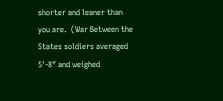shorter and leaner than you are.  (War Between the States soldiers averaged 5′-8″ and weighed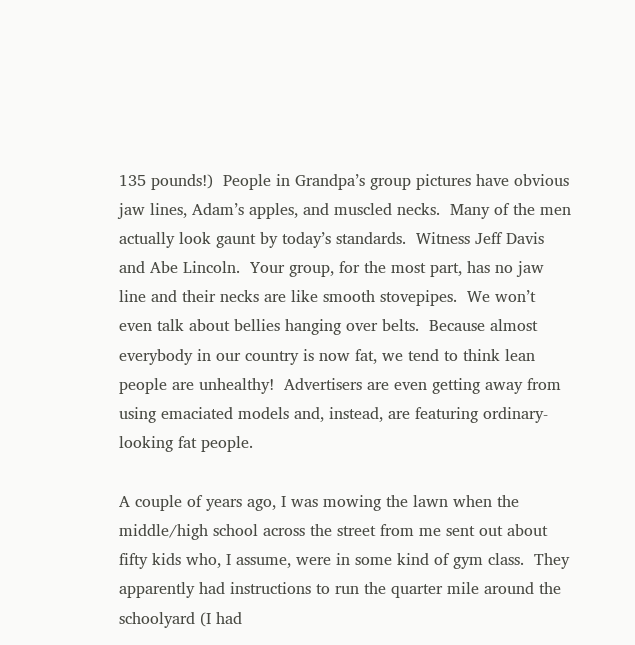135 pounds!)  People in Grandpa’s group pictures have obvious jaw lines, Adam’s apples, and muscled necks.  Many of the men actually look gaunt by today’s standards.  Witness Jeff Davis and Abe Lincoln.  Your group, for the most part, has no jaw line and their necks are like smooth stovepipes.  We won’t even talk about bellies hanging over belts.  Because almost everybody in our country is now fat, we tend to think lean people are unhealthy!  Advertisers are even getting away from using emaciated models and, instead, are featuring ordinary-looking fat people.

A couple of years ago, I was mowing the lawn when the middle/high school across the street from me sent out about fifty kids who, I assume, were in some kind of gym class.  They apparently had instructions to run the quarter mile around the schoolyard (I had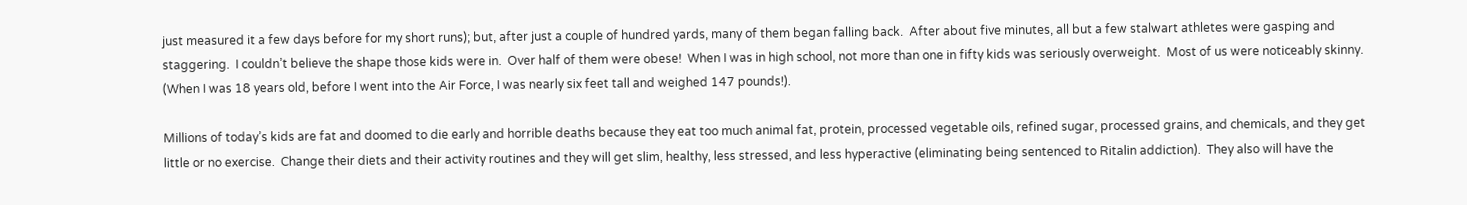just measured it a few days before for my short runs); but, after just a couple of hundred yards, many of them began falling back.  After about five minutes, all but a few stalwart athletes were gasping and staggering.  I couldn’t believe the shape those kids were in.  Over half of them were obese!  When I was in high school, not more than one in fifty kids was seriously overweight.  Most of us were noticeably skinny.  (When I was 18 years old, before I went into the Air Force, I was nearly six feet tall and weighed 147 pounds!).

Millions of today’s kids are fat and doomed to die early and horrible deaths because they eat too much animal fat, protein, processed vegetable oils, refined sugar, processed grains, and chemicals, and they get little or no exercise.  Change their diets and their activity routines and they will get slim, healthy, less stressed, and less hyperactive (eliminating being sentenced to Ritalin addiction).  They also will have the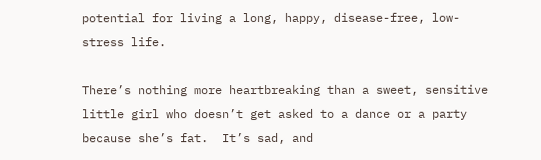potential for living a long, happy, disease-free, low-stress life.

There’s nothing more heartbreaking than a sweet, sensitive little girl who doesn’t get asked to a dance or a party because she’s fat.  It’s sad, and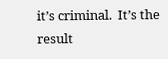it’s criminal.  It’s the result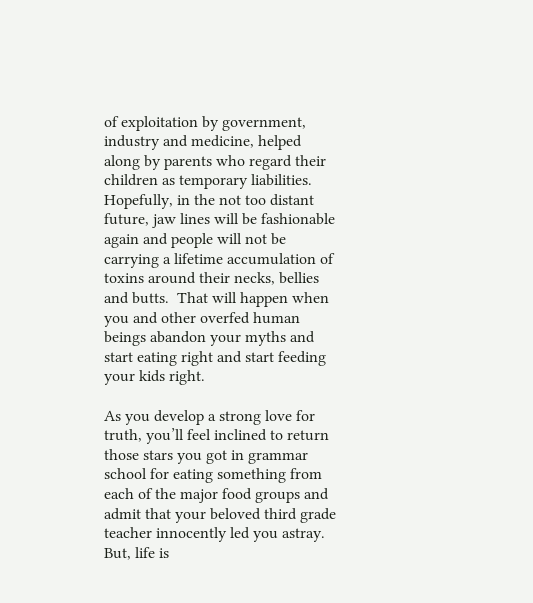of exploitation by government, industry and medicine, helped along by parents who regard their children as temporary liabilities.  Hopefully, in the not too distant future, jaw lines will be fashionable again and people will not be carrying a lifetime accumulation of toxins around their necks, bellies and butts.  That will happen when you and other overfed human beings abandon your myths and start eating right and start feeding your kids right.

As you develop a strong love for truth, you’ll feel inclined to return those stars you got in grammar school for eating something from each of the major food groups and admit that your beloved third grade teacher innocently led you astray.  But, life is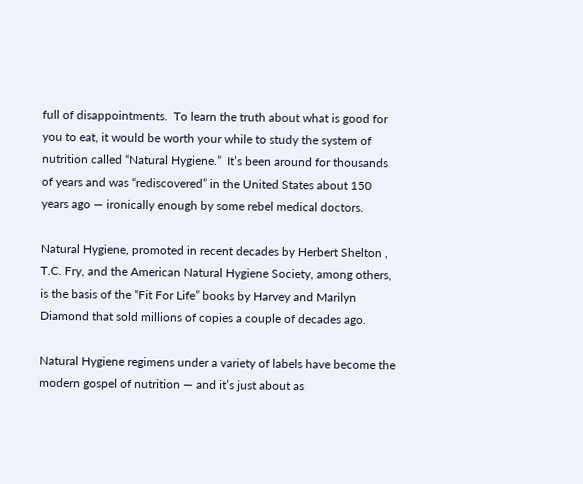full of disappointments.  To learn the truth about what is good for you to eat, it would be worth your while to study the system of nutrition called “Natural Hygiene.”  It’s been around for thousands of years and was “rediscovered” in the United States about 150 years ago — ironically enough by some rebel medical doctors.

Natural Hygiene, promoted in recent decades by Herbert Shelton , T.C. Fry, and the American Natural Hygiene Society, among others, is the basis of the “Fit For Life” books by Harvey and Marilyn Diamond that sold millions of copies a couple of decades ago.

Natural Hygiene regimens under a variety of labels have become the modern gospel of nutrition — and it’s just about as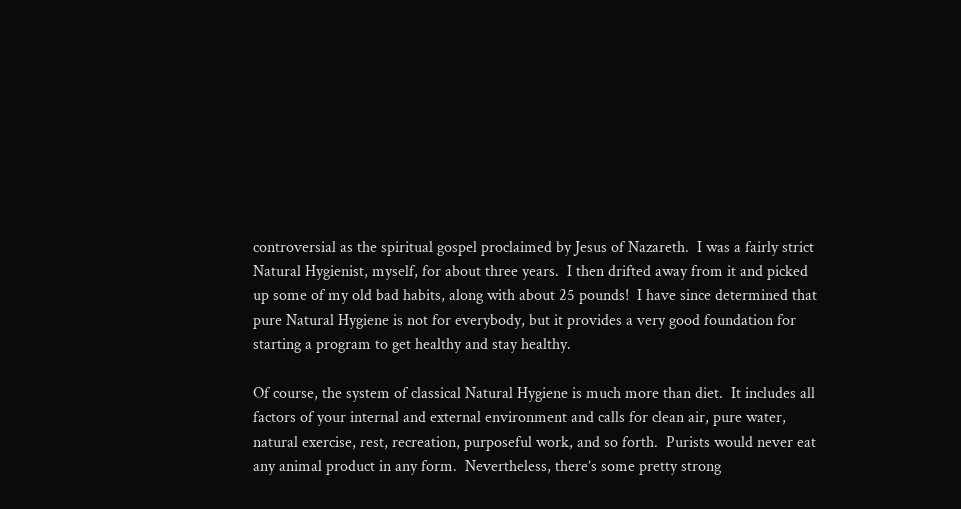controversial as the spiritual gospel proclaimed by Jesus of Nazareth.  I was a fairly strict Natural Hygienist, myself, for about three years.  I then drifted away from it and picked up some of my old bad habits, along with about 25 pounds!  I have since determined that pure Natural Hygiene is not for everybody, but it provides a very good foundation for starting a program to get healthy and stay healthy.

Of course, the system of classical Natural Hygiene is much more than diet.  It includes all factors of your internal and external environment and calls for clean air, pure water, natural exercise, rest, recreation, purposeful work, and so forth.  Purists would never eat any animal product in any form.  Nevertheless, there’s some pretty strong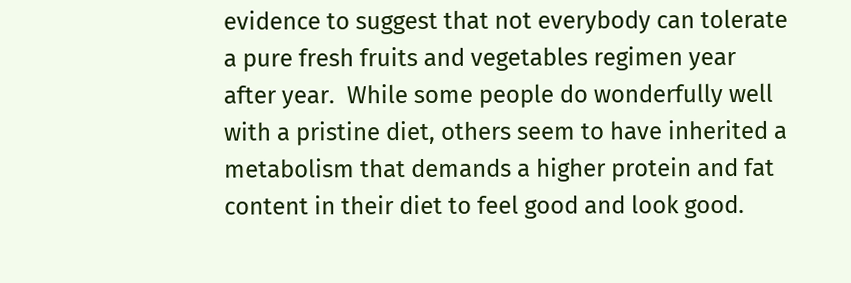evidence to suggest that not everybody can tolerate a pure fresh fruits and vegetables regimen year after year.  While some people do wonderfully well with a pristine diet, others seem to have inherited a metabolism that demands a higher protein and fat content in their diet to feel good and look good.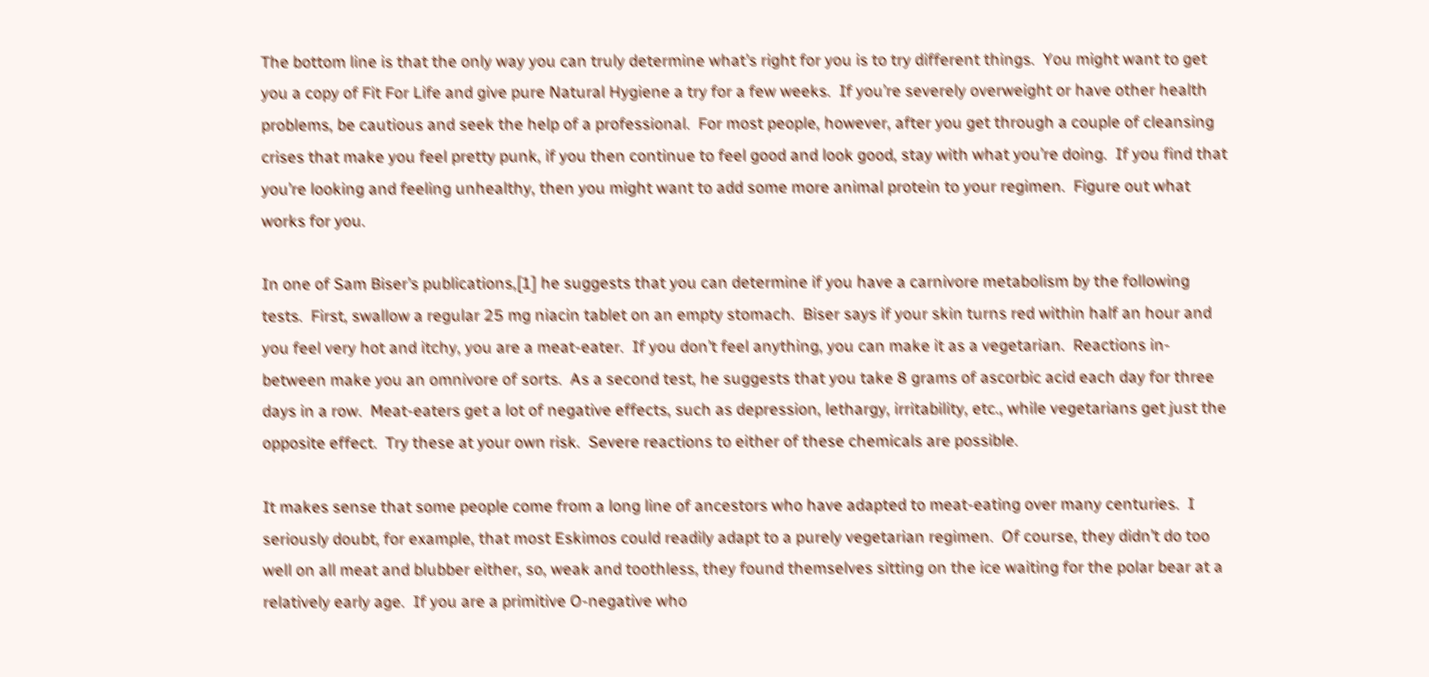The bottom line is that the only way you can truly determine what’s right for you is to try different things.  You might want to get you a copy of Fit For Life and give pure Natural Hygiene a try for a few weeks.  If you’re severely overweight or have other health problems, be cautious and seek the help of a professional.  For most people, however, after you get through a couple of cleansing crises that make you feel pretty punk, if you then continue to feel good and look good, stay with what you’re doing.  If you find that you’re looking and feeling unhealthy, then you might want to add some more animal protein to your regimen.  Figure out what works for you.

In one of Sam Biser’s publications,[1] he suggests that you can determine if you have a carnivore metabolism by the following tests.  First, swallow a regular 25 mg niacin tablet on an empty stomach.  Biser says if your skin turns red within half an hour and you feel very hot and itchy, you are a meat-eater.  If you don’t feel anything, you can make it as a vegetarian.  Reactions in-between make you an omnivore of sorts.  As a second test, he suggests that you take 8 grams of ascorbic acid each day for three days in a row.  Meat-eaters get a lot of negative effects, such as depression, lethargy, irritability, etc., while vegetarians get just the opposite effect.  Try these at your own risk.  Severe reactions to either of these chemicals are possible.

It makes sense that some people come from a long line of ancestors who have adapted to meat-eating over many centuries.  I seriously doubt, for example, that most Eskimos could readily adapt to a purely vegetarian regimen.  Of course, they didn’t do too well on all meat and blubber either, so, weak and toothless, they found themselves sitting on the ice waiting for the polar bear at a relatively early age.  If you are a primitive O-negative who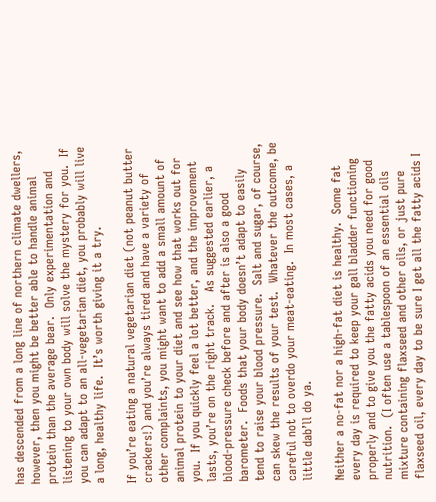has descended from a long line of northern climate dwellers, however, then you might be better able to handle animal protein than the average bear.  Only experimentation and listening to your own body will solve the mystery for you.  If you can adapt to an all-vegetarian diet, you probably will live a long, healthy life.  It’s worth giving it a try.

If you’re eating a natural vegetarian diet (not peanut butter crackers!) and you’re always tired and have a variety of other complaints, you might want to add a small amount of animal protein to your diet and see how that works out for you.  If you quickly feel a lot better, and the improvement lasts, you’re on the right track.   As suggested earlier, a blood-pressure check before and after is also a good barometer.  Foods that your body doesn’t adapt to easily tend to raise your blood pressure.  Salt and sugar, of course, can skew the results of your test.  Whatever the outcome, be careful not to overdo your meat-eating.  In most cases, a little dab’ll do ya.

Neither a no-fat nor a high-fat diet is healthy.  Some fat every day is required to keep your gall bladder functioning properly and to give you the fatty acids you need for good nutrition.  (I often use a tablespoon of an essential oils mixture containing flaxseed and other oils, or just pure flaxseed oil, every day to be sure I get all the fatty acids I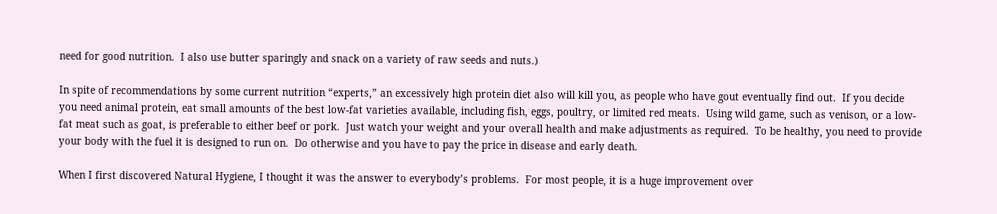need for good nutrition.  I also use butter sparingly and snack on a variety of raw seeds and nuts.)

In spite of recommendations by some current nutrition “experts,” an excessively high protein diet also will kill you, as people who have gout eventually find out.  If you decide you need animal protein, eat small amounts of the best low-fat varieties available, including fish, eggs, poultry, or limited red meats.  Using wild game, such as venison, or a low-fat meat such as goat, is preferable to either beef or pork.  Just watch your weight and your overall health and make adjustments as required.  To be healthy, you need to provide your body with the fuel it is designed to run on.  Do otherwise and you have to pay the price in disease and early death.

When I first discovered Natural Hygiene, I thought it was the answer to everybody’s problems.  For most people, it is a huge improvement over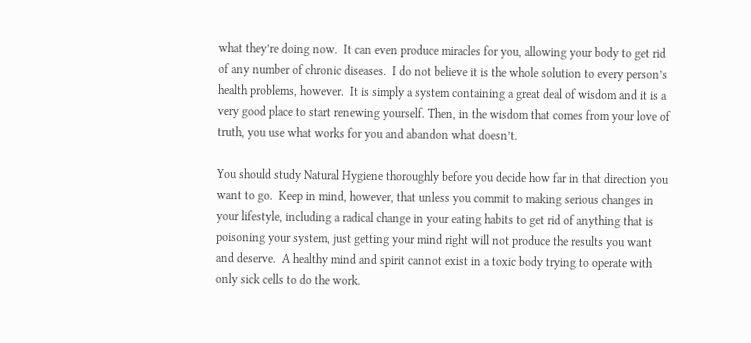what they’re doing now.  It can even produce miracles for you, allowing your body to get rid of any number of chronic diseases.  I do not believe it is the whole solution to every person’s health problems, however.  It is simply a system containing a great deal of wisdom and it is a very good place to start renewing yourself. Then, in the wisdom that comes from your love of truth, you use what works for you and abandon what doesn’t.

You should study Natural Hygiene thoroughly before you decide how far in that direction you want to go.  Keep in mind, however, that unless you commit to making serious changes in your lifestyle, including a radical change in your eating habits to get rid of anything that is poisoning your system, just getting your mind right will not produce the results you want and deserve.  A healthy mind and spirit cannot exist in a toxic body trying to operate with only sick cells to do the work.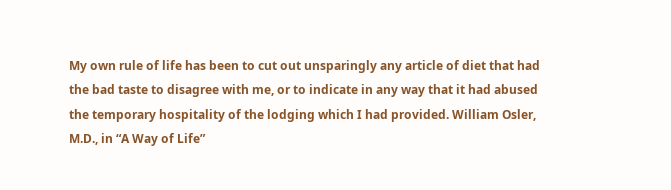My own rule of life has been to cut out unsparingly any article of diet that had the bad taste to disagree with me, or to indicate in any way that it had abused the temporary hospitality of the lodging which I had provided. William Osler, M.D., in “A Way of Life”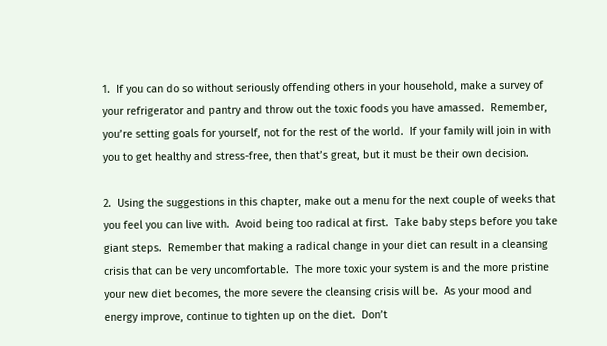1.  If you can do so without seriously offending others in your household, make a survey of your refrigerator and pantry and throw out the toxic foods you have amassed.  Remember, you’re setting goals for yourself, not for the rest of the world.  If your family will join in with you to get healthy and stress-free, then that’s great, but it must be their own decision.

2.  Using the suggestions in this chapter, make out a menu for the next couple of weeks that you feel you can live with.  Avoid being too radical at first.  Take baby steps before you take giant steps.  Remember that making a radical change in your diet can result in a cleansing crisis that can be very uncomfortable.  The more toxic your system is and the more pristine your new diet becomes, the more severe the cleansing crisis will be.  As your mood and energy improve, continue to tighten up on the diet.  Don’t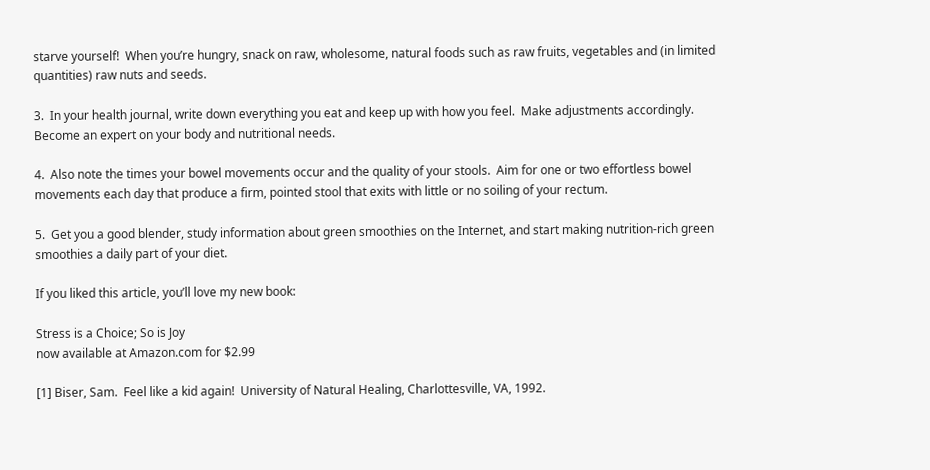starve yourself!  When you’re hungry, snack on raw, wholesome, natural foods such as raw fruits, vegetables and (in limited quantities) raw nuts and seeds.

3.  In your health journal, write down everything you eat and keep up with how you feel.  Make adjustments accordingly.  Become an expert on your body and nutritional needs.

4.  Also note the times your bowel movements occur and the quality of your stools.  Aim for one or two effortless bowel movements each day that produce a firm, pointed stool that exits with little or no soiling of your rectum.

5.  Get you a good blender, study information about green smoothies on the Internet, and start making nutrition-rich green smoothies a daily part of your diet.

If you liked this article, you’ll love my new book:

Stress is a Choice; So is Joy
now available at Amazon.com for $2.99

[1] Biser, Sam.  Feel like a kid again!  University of Natural Healing, Charlottesville, VA, 1992.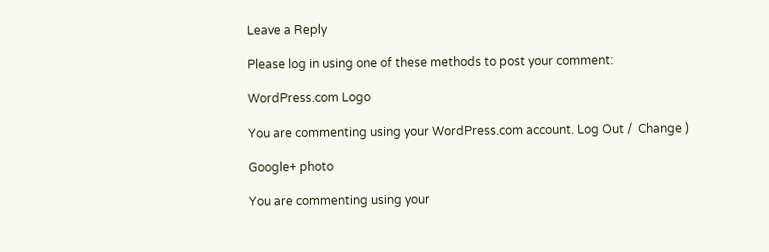Leave a Reply

Please log in using one of these methods to post your comment:

WordPress.com Logo

You are commenting using your WordPress.com account. Log Out /  Change )

Google+ photo

You are commenting using your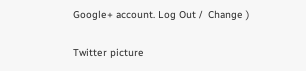Google+ account. Log Out /  Change )

Twitter picture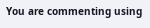You are commenting using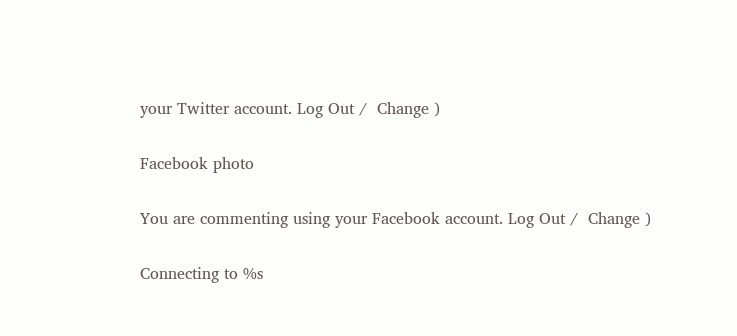your Twitter account. Log Out /  Change )

Facebook photo

You are commenting using your Facebook account. Log Out /  Change )

Connecting to %s